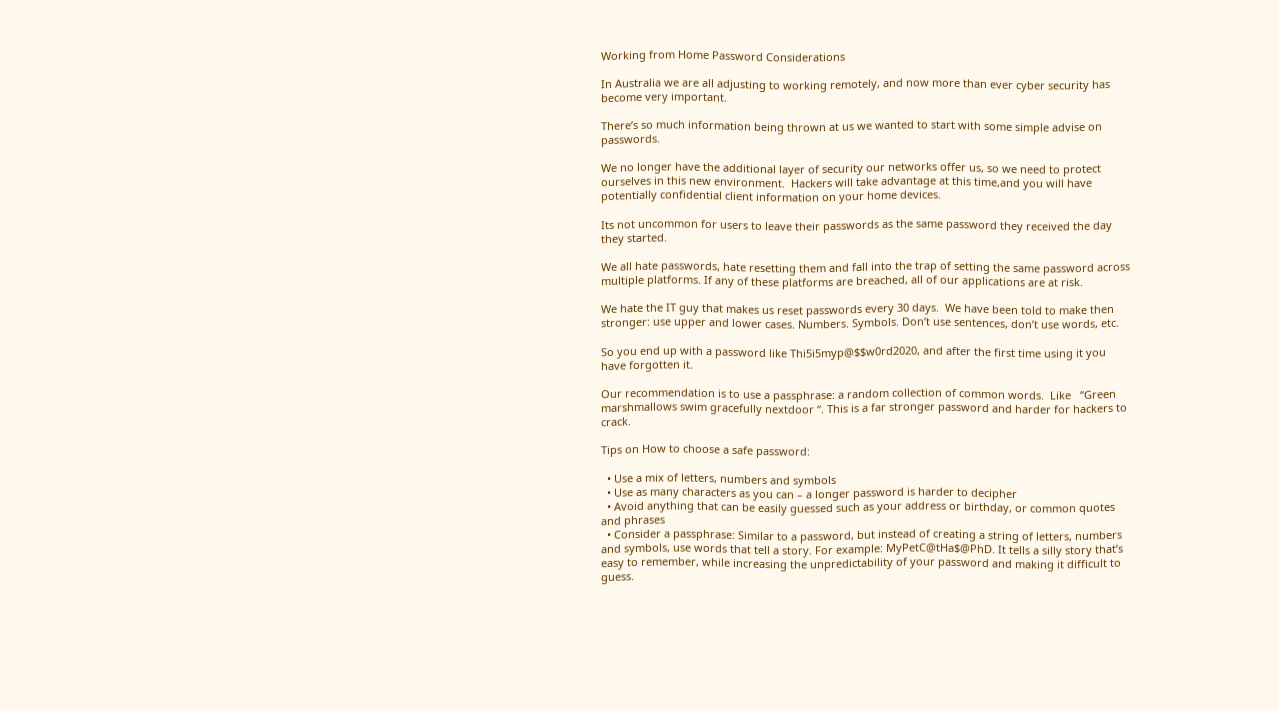Working from Home Password Considerations

In Australia we are all adjusting to working remotely, and now more than ever cyber security has become very important.

There’s so much information being thrown at us we wanted to start with some simple advise on passwords.

We no longer have the additional layer of security our networks offer us, so we need to protect ourselves in this new environment.  Hackers will take advantage at this time,and you will have potentially confidential client information on your home devices.

Its not uncommon for users to leave their passwords as the same password they received the day they started.

We all hate passwords, hate resetting them and fall into the trap of setting the same password across multiple platforms. If any of these platforms are breached, all of our applications are at risk.

We hate the IT guy that makes us reset passwords every 30 days.  We have been told to make then stronger: use upper and lower cases. Numbers. Symbols. Don’t use sentences, don’t use words, etc.

So you end up with a password like Thi5i5myp@$$w0rd2020, and after the first time using it you have forgotten it.

Our recommendation is to use a passphrase: a random collection of common words.  Like   “Green marshmallows swim gracefully nextdoor “. This is a far stronger password and harder for hackers to crack.

Tips on How to choose a safe password:

  • Use a mix of letters, numbers and symbols
  • Use as many characters as you can – a longer password is harder to decipher
  • Avoid anything that can be easily guessed such as your address or birthday, or common quotes and phrases
  • Consider a passphrase: Similar to a password, but instead of creating a string of letters, numbers and symbols, use words that tell a story. For example: MyPetC@tHa$@PhD. It tells a silly story that’s easy to remember, while increasing the unpredictability of your password and making it difficult to guess.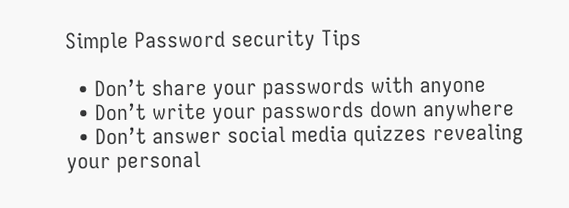Simple Password security Tips

  • Don’t share your passwords with anyone
  • Don’t write your passwords down anywhere
  • Don’t answer social media quizzes revealing your personal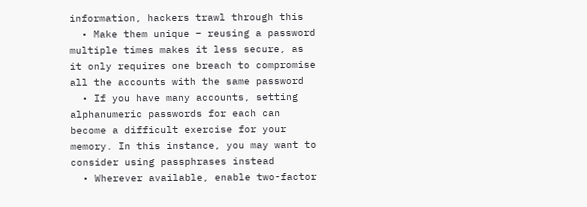information, hackers trawl through this
  • Make them unique – reusing a password multiple times makes it less secure, as it only requires one breach to compromise all the accounts with the same password
  • If you have many accounts, setting alphanumeric passwords for each can become a difficult exercise for your memory. In this instance, you may want to consider using passphrases instead
  • Wherever available, enable two-factor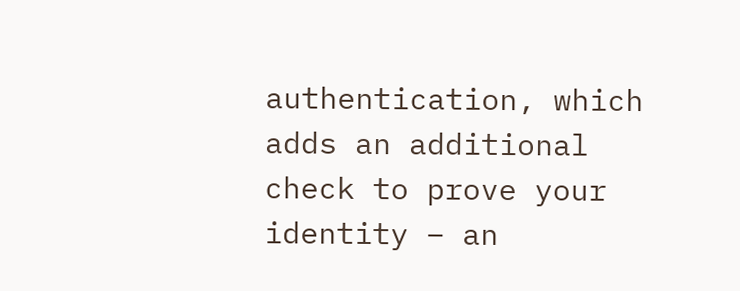authentication, which adds an additional check to prove your identity – an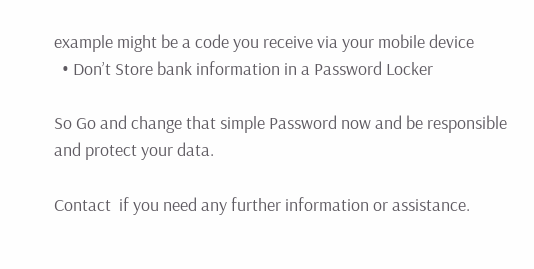example might be a code you receive via your mobile device
  • Don’t Store bank information in a Password Locker

So Go and change that simple Password now and be responsible and protect your data.

Contact  if you need any further information or assistance.